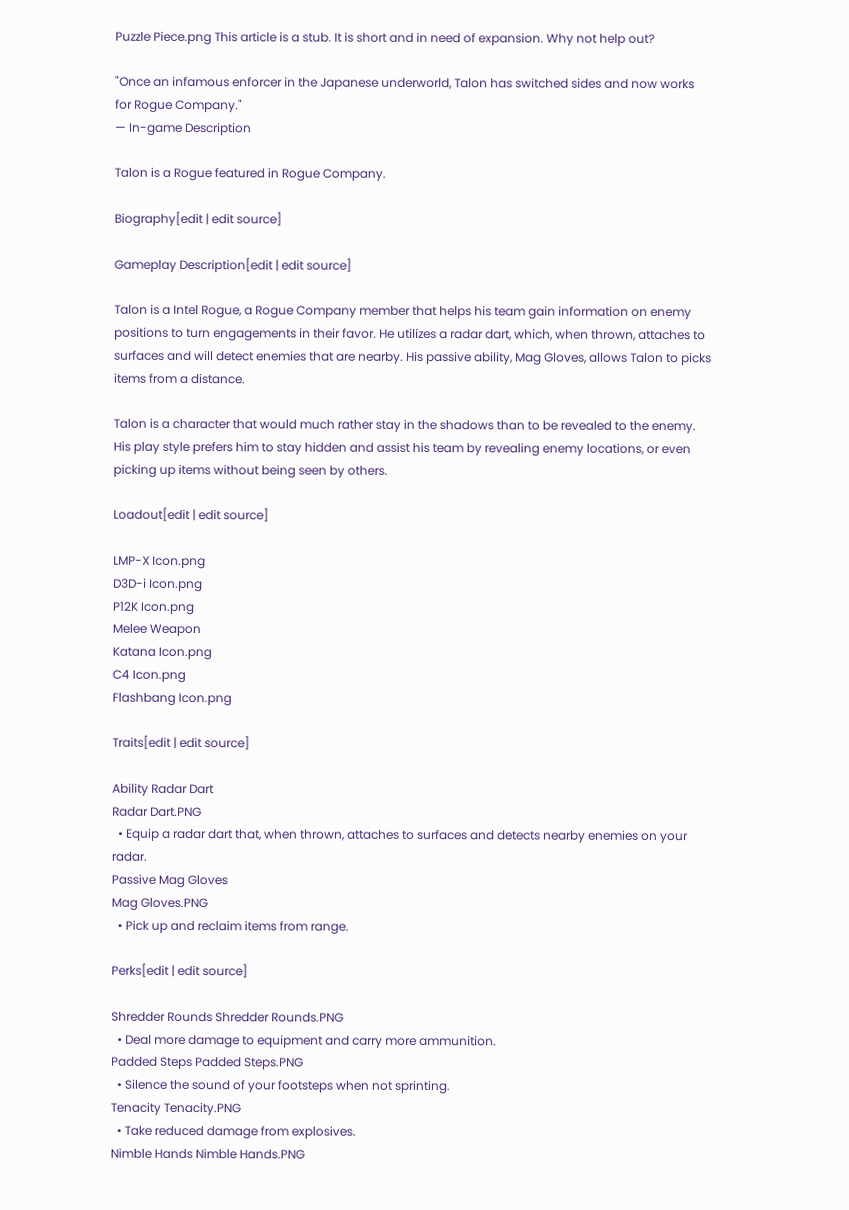Puzzle Piece.png This article is a stub. It is short and in need of expansion. Why not help out?

"Once an infamous enforcer in the Japanese underworld, Talon has switched sides and now works for Rogue Company."
— In-game Description

Talon is a Rogue featured in Rogue Company.

Biography[edit | edit source]

Gameplay Description[edit | edit source]

Talon is a Intel Rogue, a Rogue Company member that helps his team gain information on enemy positions to turn engagements in their favor. He utilizes a radar dart, which, when thrown, attaches to surfaces and will detect enemies that are nearby. His passive ability, Mag Gloves, allows Talon to picks items from a distance.

Talon is a character that would much rather stay in the shadows than to be revealed to the enemy. His play style prefers him to stay hidden and assist his team by revealing enemy locations, or even picking up items without being seen by others.

Loadout[edit | edit source]

LMP-X Icon.png
D3D-i Icon.png
P12K Icon.png
Melee Weapon
Katana Icon.png
C4 Icon.png
Flashbang Icon.png

Traits[edit | edit source]

Ability Radar Dart
Radar Dart.PNG
  • Equip a radar dart that, when thrown, attaches to surfaces and detects nearby enemies on your radar.
Passive Mag Gloves
Mag Gloves.PNG
  • Pick up and reclaim items from range.

Perks[edit | edit source]

Shredder Rounds Shredder Rounds.PNG
  • Deal more damage to equipment and carry more ammunition.
Padded Steps Padded Steps.PNG
  • Silence the sound of your footsteps when not sprinting.
Tenacity Tenacity.PNG
  • Take reduced damage from explosives.
Nimble Hands Nimble Hands.PNG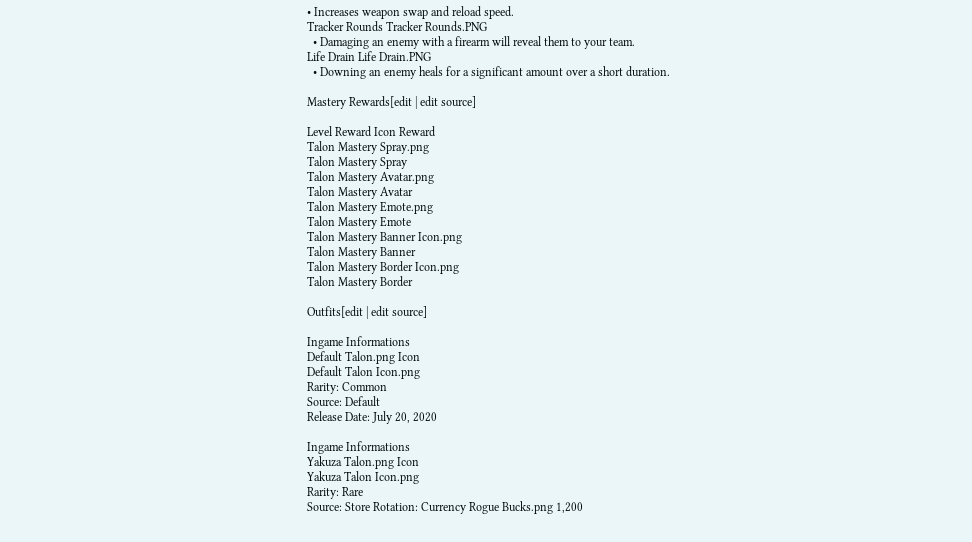• Increases weapon swap and reload speed.
Tracker Rounds Tracker Rounds.PNG
  • Damaging an enemy with a firearm will reveal them to your team.
Life Drain Life Drain.PNG
  • Downing an enemy heals for a significant amount over a short duration.

Mastery Rewards[edit | edit source]

Level Reward Icon Reward
Talon Mastery Spray.png
Talon Mastery Spray
Talon Mastery Avatar.png
Talon Mastery Avatar
Talon Mastery Emote.png
Talon Mastery Emote
Talon Mastery Banner Icon.png
Talon Mastery Banner
Talon Mastery Border Icon.png
Talon Mastery Border

Outfits[edit | edit source]

Ingame Informations
Default Talon.png Icon
Default Talon Icon.png
Rarity: Common
Source: Default
Release Date: July 20, 2020

Ingame Informations
Yakuza Talon.png Icon
Yakuza Talon Icon.png
Rarity: Rare
Source: Store Rotation: Currency Rogue Bucks.png 1,200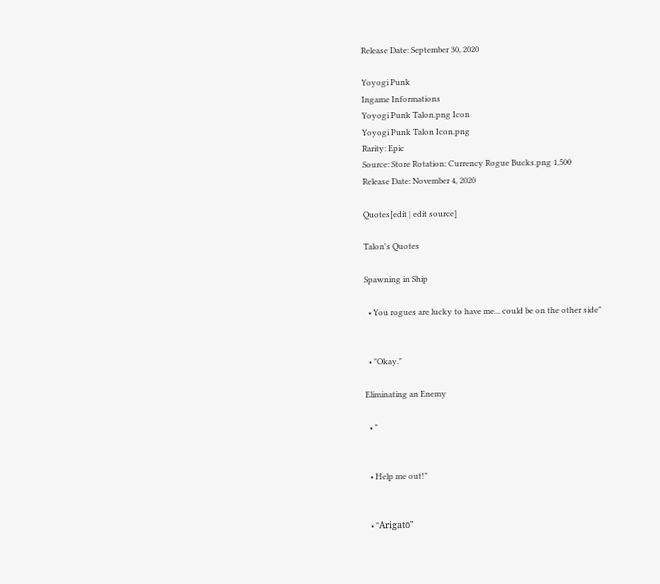Release Date: September 30, 2020

Yoyogi Punk
Ingame Informations
Yoyogi Punk Talon.png Icon
Yoyogi Punk Talon Icon.png
Rarity: Epic
Source: Store Rotation: Currency Rogue Bucks.png 1,500
Release Date: November 4, 2020

Quotes[edit | edit source]

Talon's Quotes

Spawning in Ship

  • You rogues are lucky to have me... could be on the other side"


  • "Okay."

Eliminating an Enemy

  • "


  • Help me out!"


  • "Arigatō"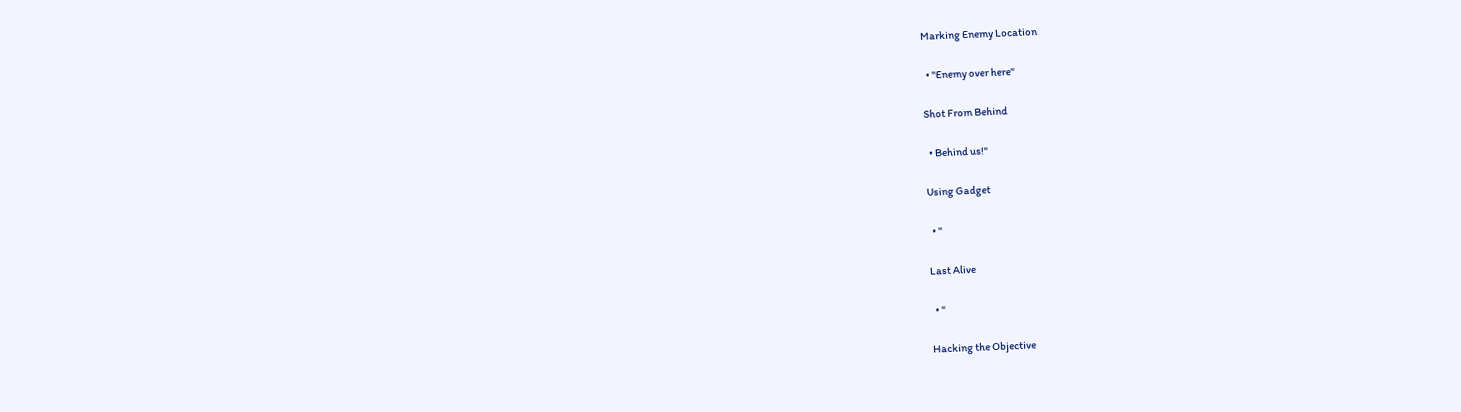Marking Enemy Location

  • "Enemy over here"

Shot From Behind

  • Behind us!"

Using Gadget

  • "

Last Alive

  • "

Hacking the Objective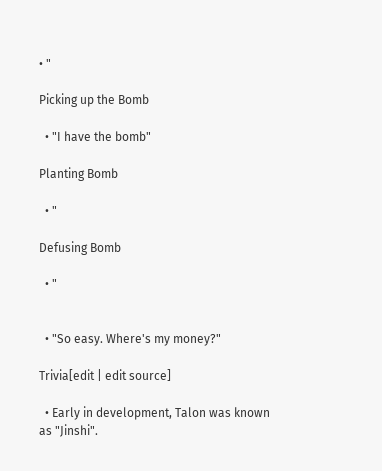• "

Picking up the Bomb

  • "I have the bomb"

Planting Bomb

  • "

Defusing Bomb

  • "


  • "So easy. Where's my money?"

Trivia[edit | edit source]

  • Early in development, Talon was known as "Jinshi".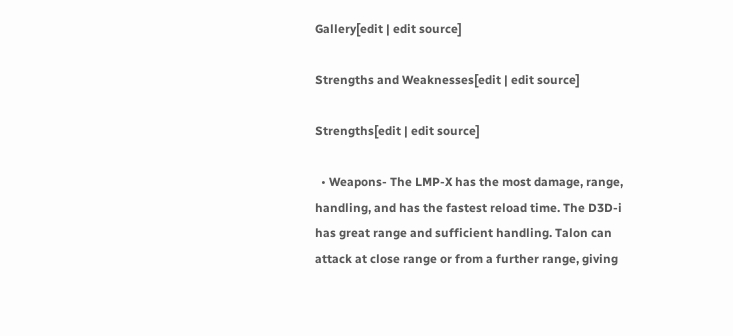Gallery[edit | edit source]

Strengths and Weaknesses[edit | edit source]

Strengths[edit | edit source]

  • Weapons- The LMP-X has the most damage, range, handling, and has the fastest reload time. The D3D-i has great range and sufficient handling. Talon can attack at close range or from a further range, giving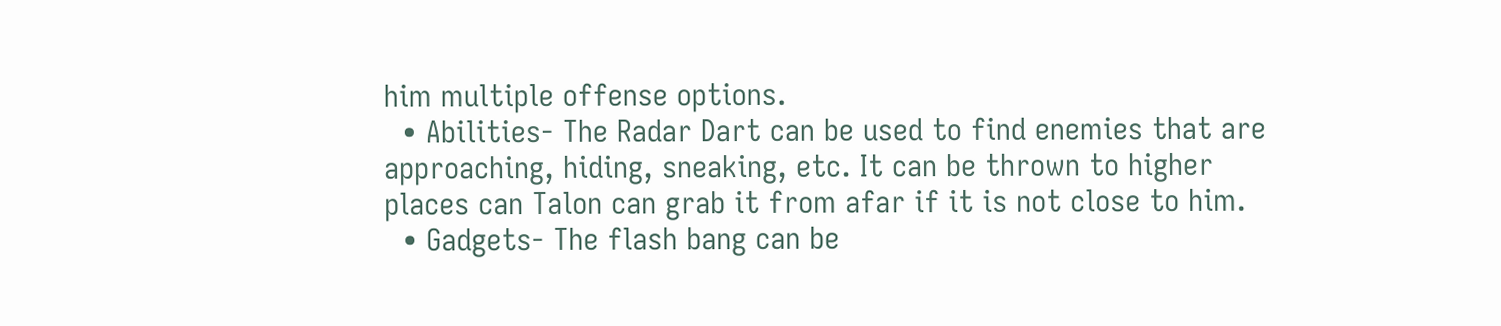him multiple offense options.
  • Abilities- The Radar Dart can be used to find enemies that are approaching, hiding, sneaking, etc. It can be thrown to higher places can Talon can grab it from afar if it is not close to him.
  • Gadgets- The flash bang can be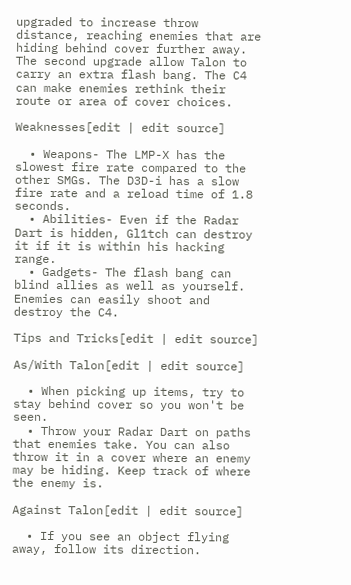upgraded to increase throw distance, reaching enemies that are hiding behind cover further away. The second upgrade allow Talon to carry an extra flash bang. The C4 can make enemies rethink their route or area of cover choices.

Weaknesses[edit | edit source]

  • Weapons- The LMP-X has the slowest fire rate compared to the other SMGs. The D3D-i has a slow fire rate and a reload time of 1.8 seconds.
  • Abilities- Even if the Radar Dart is hidden, Gl1tch can destroy it if it is within his hacking range.
  • Gadgets- The flash bang can blind allies as well as yourself. Enemies can easily shoot and destroy the C4.

Tips and Tricks[edit | edit source]

As/With Talon[edit | edit source]

  • When picking up items, try to stay behind cover so you won't be seen.
  • Throw your Radar Dart on paths that enemies take. You can also throw it in a cover where an enemy may be hiding. Keep track of where the enemy is.

Against Talon[edit | edit source]

  • If you see an object flying away, follow its direction.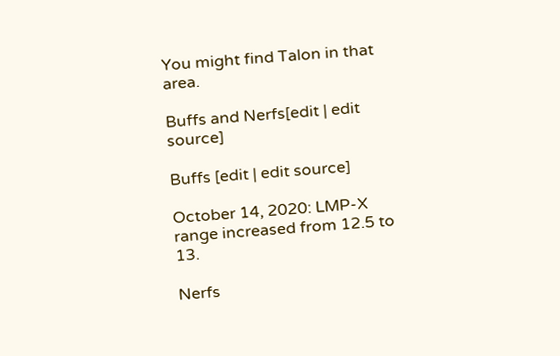You might find Talon in that area.

Buffs and Nerfs[edit | edit source]

Buffs [edit | edit source]

October 14, 2020: LMP-X range increased from 12.5 to 13.

Nerfs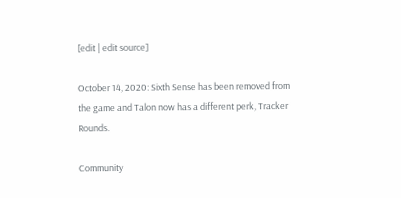[edit | edit source]

October 14, 2020: Sixth Sense has been removed from the game and Talon now has a different perk, Tracker Rounds.

Community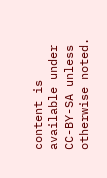content is available under CC-BY-SA unless otherwise noted.